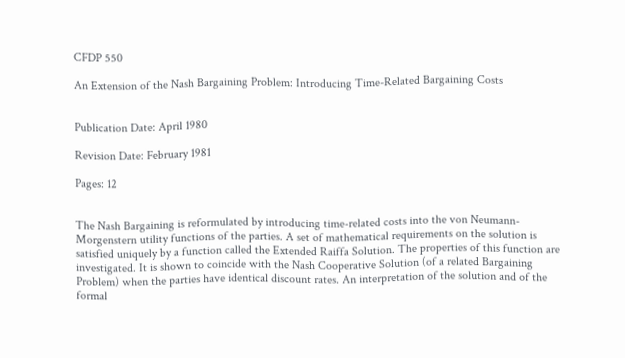CFDP 550

An Extension of the Nash Bargaining Problem: Introducing Time-Related Bargaining Costs


Publication Date: April 1980

Revision Date: February 1981

Pages: 12


The Nash Bargaining is reformulated by introducing time-related costs into the von Neumann-Morgenstern utility functions of the parties. A set of mathematical requirements on the solution is satisfied uniquely by a function called the Extended Raiffa Solution. The properties of this function are investigated. It is shown to coincide with the Nash Cooperative Solution (of a related Bargaining Problem) when the parties have identical discount rates. An interpretation of the solution and of the formal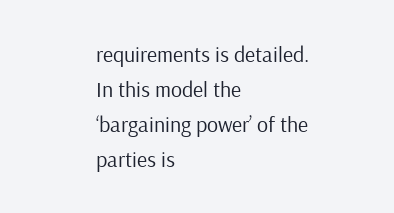requirements is detailed. In this model the ‘bargaining power’ of the parties is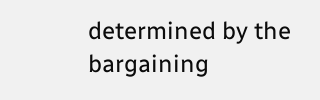determined by the bargaining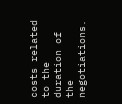costs related to the duration of the negotiations.